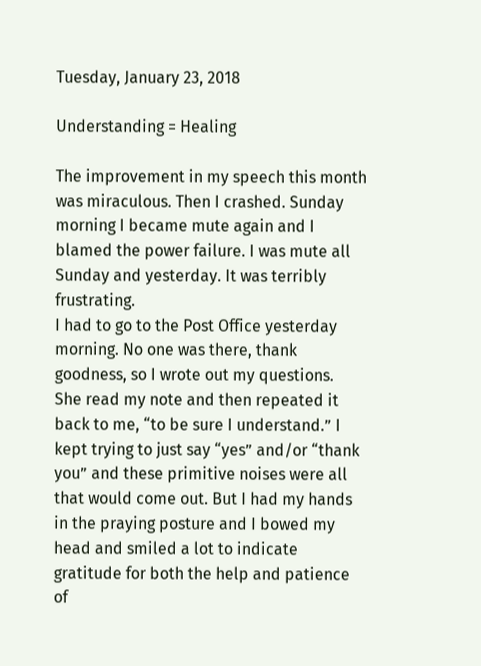Tuesday, January 23, 2018

Understanding = Healing

The improvement in my speech this month was miraculous. Then I crashed. Sunday morning I became mute again and I blamed the power failure. I was mute all Sunday and yesterday. It was terribly frustrating.
I had to go to the Post Office yesterday morning. No one was there, thank goodness, so I wrote out my questions.  She read my note and then repeated it back to me, “to be sure I understand.” I kept trying to just say “yes” and/or “thank you” and these primitive noises were all that would come out. But I had my hands in the praying posture and I bowed my head and smiled a lot to indicate gratitude for both the help and patience of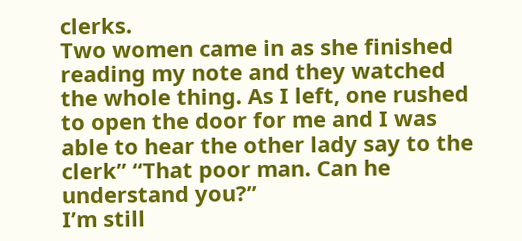clerks.
Two women came in as she finished reading my note and they watched the whole thing. As I left, one rushed to open the door for me and I was able to hear the other lady say to the clerk” “That poor man. Can he understand you?”
I’m still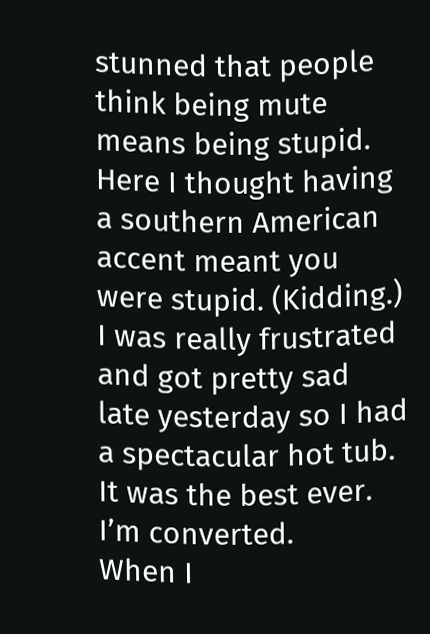stunned that people think being mute means being stupid. Here I thought having a southern American accent meant you were stupid. (Kidding.)
I was really frustrated and got pretty sad late yesterday so I had a spectacular hot tub. It was the best ever. I’m converted.
When I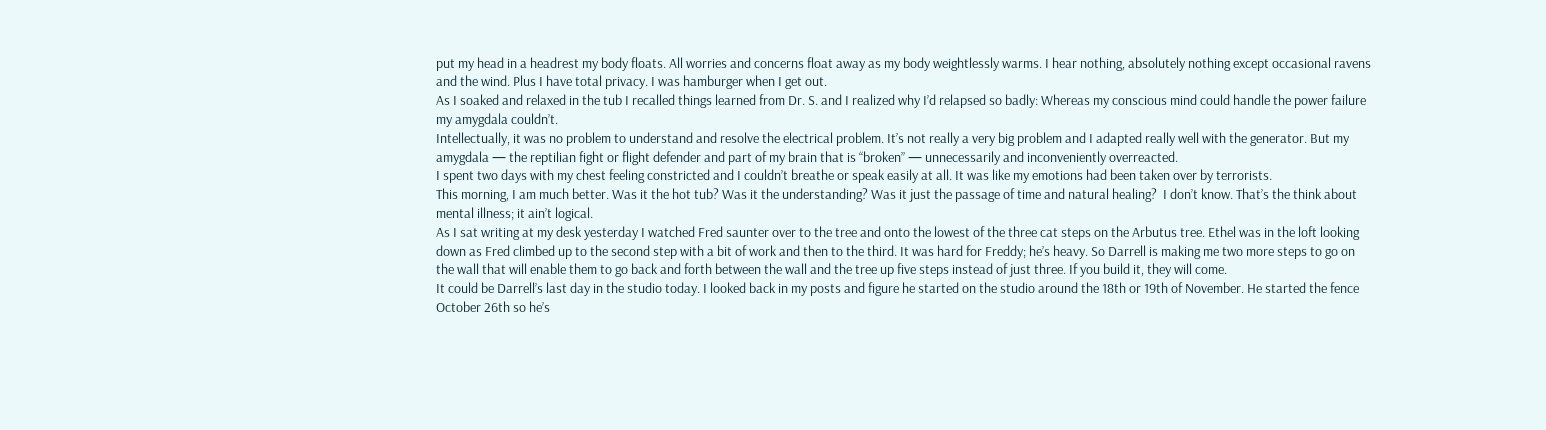put my head in a headrest my body floats. All worries and concerns float away as my body weightlessly warms. I hear nothing, absolutely nothing except occasional ravens and the wind. Plus I have total privacy. I was hamburger when I get out.
As I soaked and relaxed in the tub I recalled things learned from Dr. S. and I realized why I’d relapsed so badly: Whereas my conscious mind could handle the power failure my amygdala couldn’t.
Intellectually, it was no problem to understand and resolve the electrical problem. It’s not really a very big problem and I adapted really well with the generator. But my amygdala — the reptilian fight or flight defender and part of my brain that is “broken” — unnecessarily and inconveniently overreacted.
I spent two days with my chest feeling constricted and I couldn’t breathe or speak easily at all. It was like my emotions had been taken over by terrorists.
This morning, I am much better. Was it the hot tub? Was it the understanding? Was it just the passage of time and natural healing?  I don’t know. That’s the think about mental illness; it ain’t logical.
As I sat writing at my desk yesterday I watched Fred saunter over to the tree and onto the lowest of the three cat steps on the Arbutus tree. Ethel was in the loft looking down as Fred climbed up to the second step with a bit of work and then to the third. It was hard for Freddy; he’s heavy. So Darrell is making me two more steps to go on the wall that will enable them to go back and forth between the wall and the tree up five steps instead of just three. If you build it, they will come.
It could be Darrell’s last day in the studio today. I looked back in my posts and figure he started on the studio around the 18th or 19th of November. He started the fence October 26th so he’s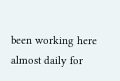been working here almost daily for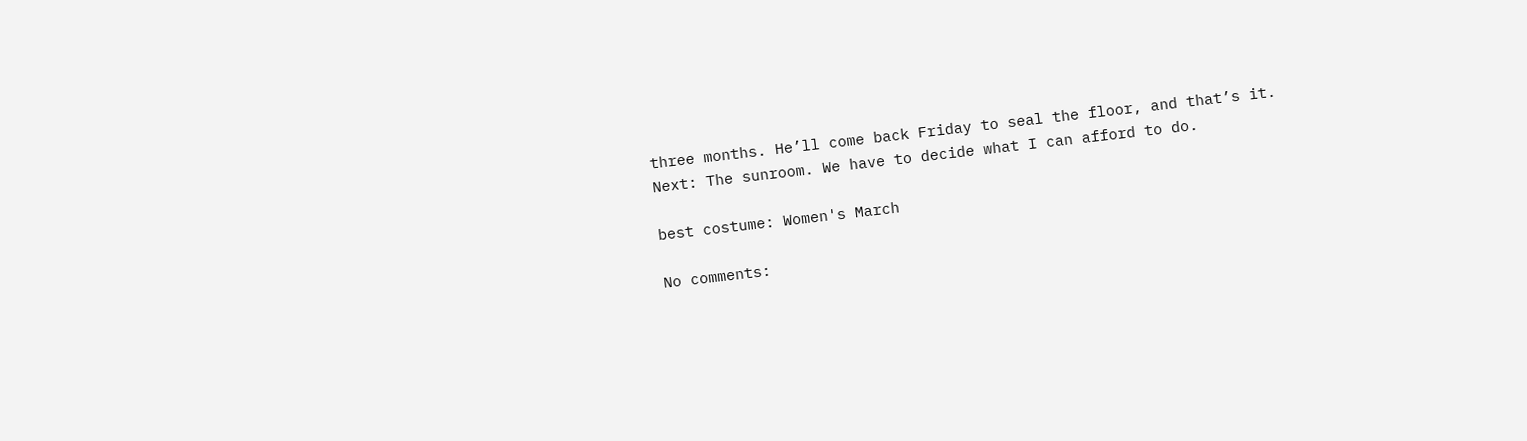three months. He’ll come back Friday to seal the floor, and that’s it.
Next: The sunroom. We have to decide what I can afford to do.

best costume: Women's March

No comments: